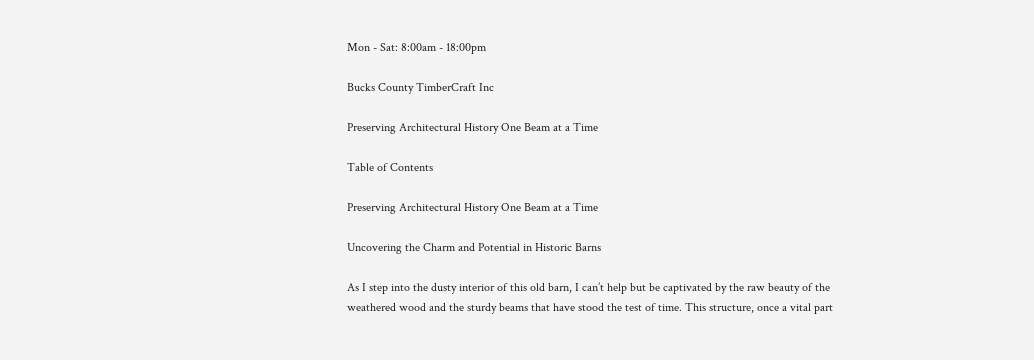Mon - Sat: 8:00am - 18:00pm

Bucks County TimberCraft Inc

Preserving Architectural History One Beam at a Time

Table of Contents

Preserving Architectural History One Beam at a Time

Uncovering the Charm and Potential in Historic Barns

As I step into the dusty interior of this old barn, I can’t help but be captivated by the raw beauty of the weathered wood and the sturdy beams that have stood the test of time. This structure, once a vital part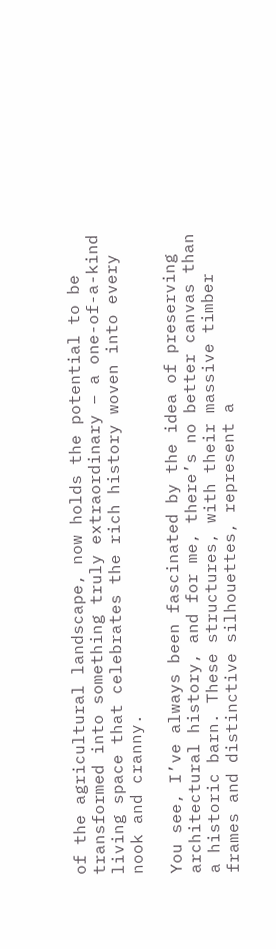of the agricultural landscape, now holds the potential to be transformed into something truly extraordinary – a one-of-a-kind living space that celebrates the rich history woven into every nook and cranny.

You see, I’ve always been fascinated by the idea of preserving architectural history, and for me, there’s no better canvas than a historic barn. These structures, with their massive timber frames and distinctive silhouettes, represent a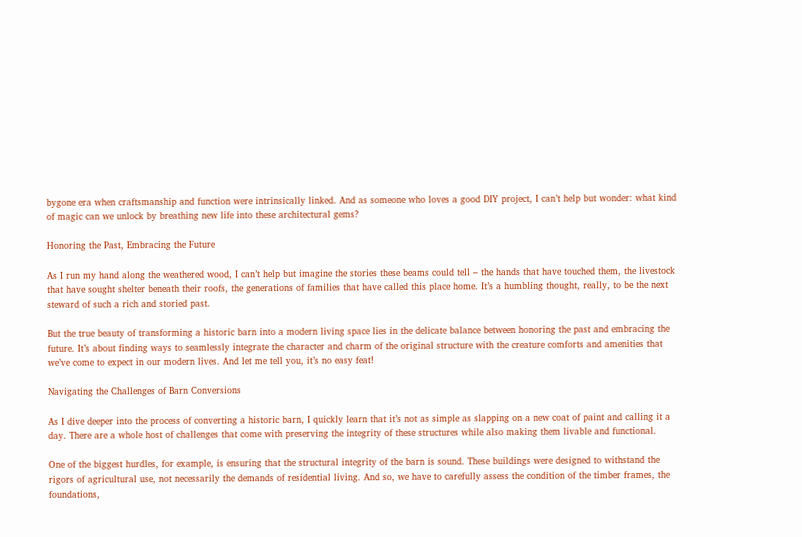bygone era when craftsmanship and function were intrinsically linked. And as someone who loves a good DIY project, I can’t help but wonder: what kind of magic can we unlock by breathing new life into these architectural gems?

Honoring the Past, Embracing the Future

As I run my hand along the weathered wood, I can’t help but imagine the stories these beams could tell – the hands that have touched them, the livestock that have sought shelter beneath their roofs, the generations of families that have called this place home. It’s a humbling thought, really, to be the next steward of such a rich and storied past.

But the true beauty of transforming a historic barn into a modern living space lies in the delicate balance between honoring the past and embracing the future. It’s about finding ways to seamlessly integrate the character and charm of the original structure with the creature comforts and amenities that we’ve come to expect in our modern lives. And let me tell you, it’s no easy feat!

Navigating the Challenges of Barn Conversions

As I dive deeper into the process of converting a historic barn, I quickly learn that it’s not as simple as slapping on a new coat of paint and calling it a day. There are a whole host of challenges that come with preserving the integrity of these structures while also making them livable and functional.

One of the biggest hurdles, for example, is ensuring that the structural integrity of the barn is sound. These buildings were designed to withstand the rigors of agricultural use, not necessarily the demands of residential living. And so, we have to carefully assess the condition of the timber frames, the foundations,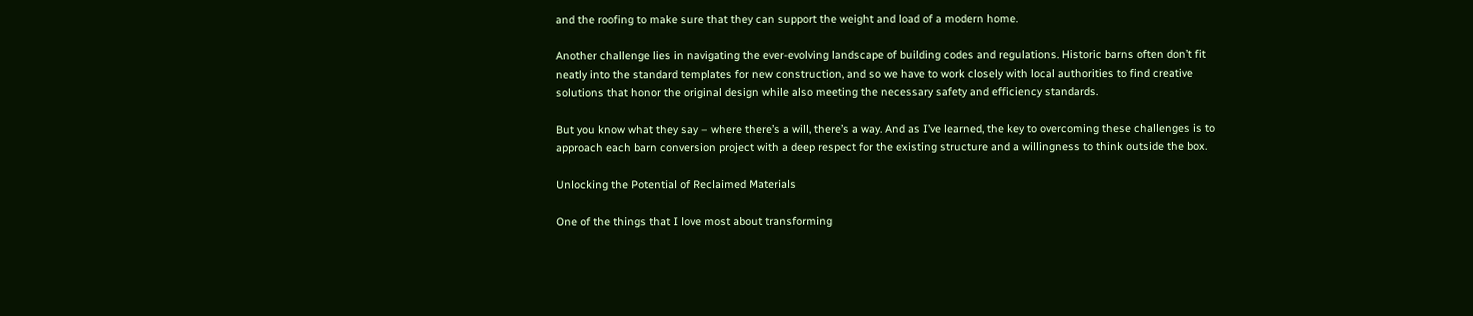and the roofing to make sure that they can support the weight and load of a modern home.

Another challenge lies in navigating the ever-evolving landscape of building codes and regulations. Historic barns often don’t fit neatly into the standard templates for new construction, and so we have to work closely with local authorities to find creative solutions that honor the original design while also meeting the necessary safety and efficiency standards.

But you know what they say – where there’s a will, there’s a way. And as I’ve learned, the key to overcoming these challenges is to approach each barn conversion project with a deep respect for the existing structure and a willingness to think outside the box.

Unlocking the Potential of Reclaimed Materials

One of the things that I love most about transforming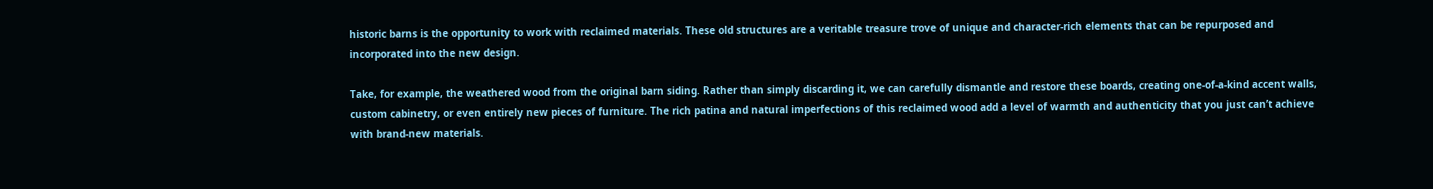historic barns is the opportunity to work with reclaimed materials. These old structures are a veritable treasure trove of unique and character-rich elements that can be repurposed and incorporated into the new design.

Take, for example, the weathered wood from the original barn siding. Rather than simply discarding it, we can carefully dismantle and restore these boards, creating one-of-a-kind accent walls, custom cabinetry, or even entirely new pieces of furniture. The rich patina and natural imperfections of this reclaimed wood add a level of warmth and authenticity that you just can’t achieve with brand-new materials.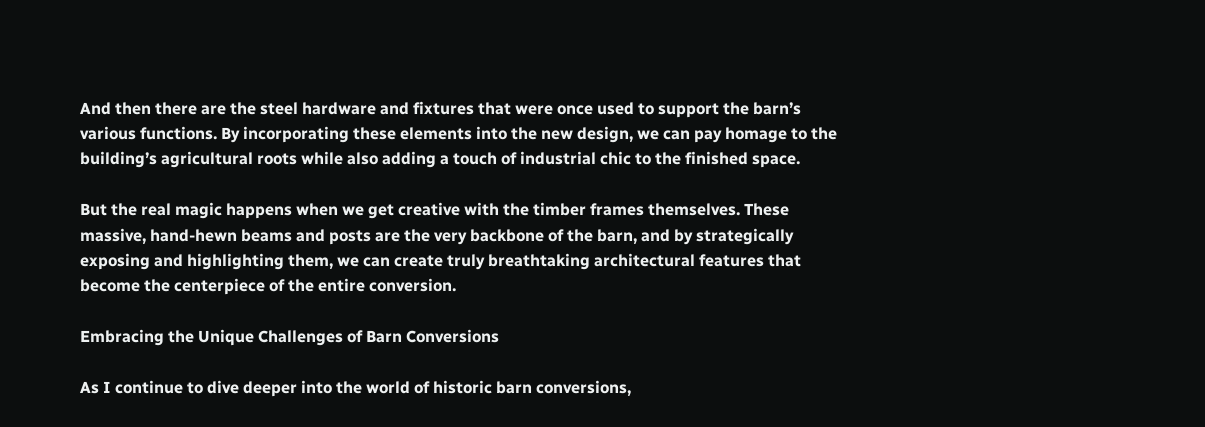And then there are the steel hardware and fixtures that were once used to support the barn’s various functions. By incorporating these elements into the new design, we can pay homage to the building’s agricultural roots while also adding a touch of industrial chic to the finished space.

But the real magic happens when we get creative with the timber frames themselves. These massive, hand-hewn beams and posts are the very backbone of the barn, and by strategically exposing and highlighting them, we can create truly breathtaking architectural features that become the centerpiece of the entire conversion.

Embracing the Unique Challenges of Barn Conversions

As I continue to dive deeper into the world of historic barn conversions,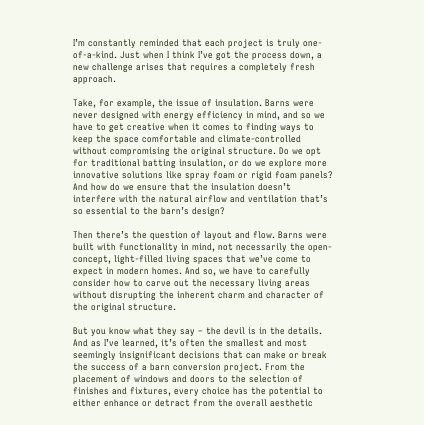I’m constantly reminded that each project is truly one-of-a-kind. Just when I think I’ve got the process down, a new challenge arises that requires a completely fresh approach.

Take, for example, the issue of insulation. Barns were never designed with energy efficiency in mind, and so we have to get creative when it comes to finding ways to keep the space comfortable and climate-controlled without compromising the original structure. Do we opt for traditional batting insulation, or do we explore more innovative solutions like spray foam or rigid foam panels? And how do we ensure that the insulation doesn’t interfere with the natural airflow and ventilation that’s so essential to the barn’s design?

Then there’s the question of layout and flow. Barns were built with functionality in mind, not necessarily the open-concept, light-filled living spaces that we’ve come to expect in modern homes. And so, we have to carefully consider how to carve out the necessary living areas without disrupting the inherent charm and character of the original structure.

But you know what they say – the devil is in the details. And as I’ve learned, it’s often the smallest and most seemingly insignificant decisions that can make or break the success of a barn conversion project. From the placement of windows and doors to the selection of finishes and fixtures, every choice has the potential to either enhance or detract from the overall aesthetic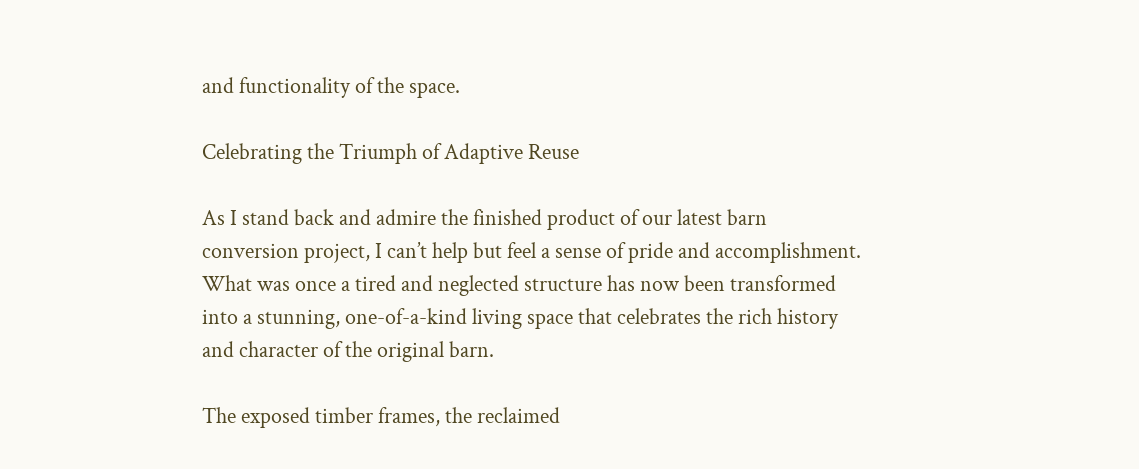and functionality of the space.

Celebrating the Triumph of Adaptive Reuse

As I stand back and admire the finished product of our latest barn conversion project, I can’t help but feel a sense of pride and accomplishment. What was once a tired and neglected structure has now been transformed into a stunning, one-of-a-kind living space that celebrates the rich history and character of the original barn.

The exposed timber frames, the reclaimed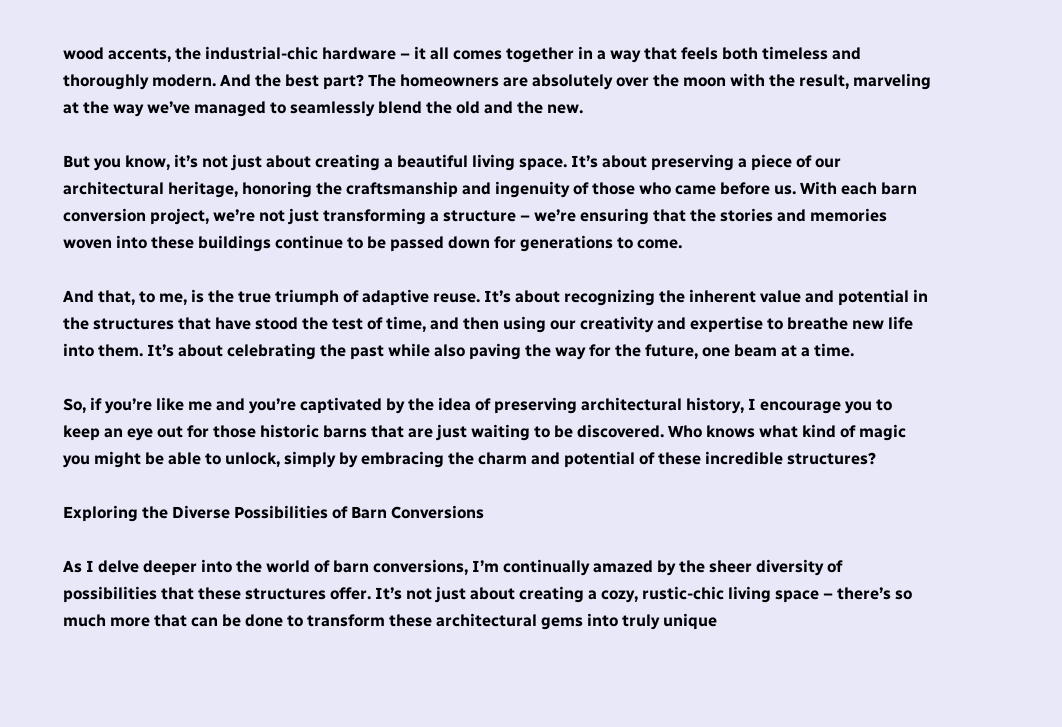wood accents, the industrial-chic hardware – it all comes together in a way that feels both timeless and thoroughly modern. And the best part? The homeowners are absolutely over the moon with the result, marveling at the way we’ve managed to seamlessly blend the old and the new.

But you know, it’s not just about creating a beautiful living space. It’s about preserving a piece of our architectural heritage, honoring the craftsmanship and ingenuity of those who came before us. With each barn conversion project, we’re not just transforming a structure – we’re ensuring that the stories and memories woven into these buildings continue to be passed down for generations to come.

And that, to me, is the true triumph of adaptive reuse. It’s about recognizing the inherent value and potential in the structures that have stood the test of time, and then using our creativity and expertise to breathe new life into them. It’s about celebrating the past while also paving the way for the future, one beam at a time.

So, if you’re like me and you’re captivated by the idea of preserving architectural history, I encourage you to keep an eye out for those historic barns that are just waiting to be discovered. Who knows what kind of magic you might be able to unlock, simply by embracing the charm and potential of these incredible structures?

Exploring the Diverse Possibilities of Barn Conversions

As I delve deeper into the world of barn conversions, I’m continually amazed by the sheer diversity of possibilities that these structures offer. It’s not just about creating a cozy, rustic-chic living space – there’s so much more that can be done to transform these architectural gems into truly unique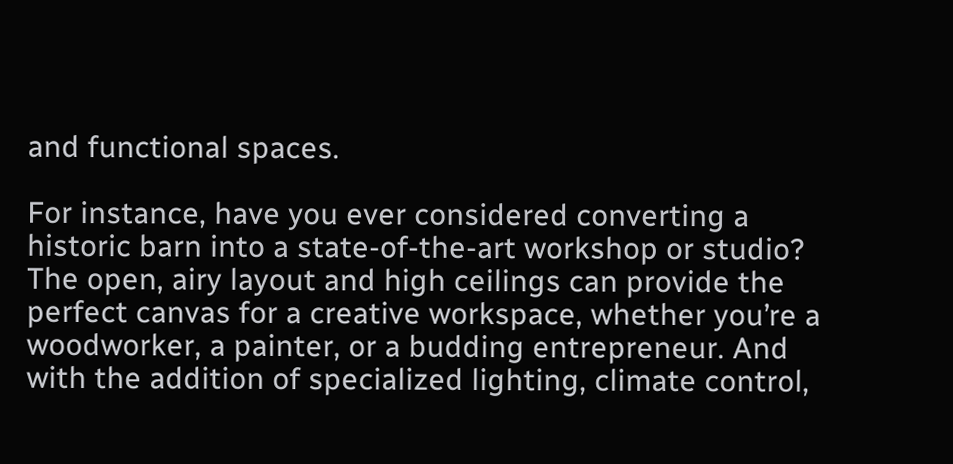and functional spaces.

For instance, have you ever considered converting a historic barn into a state-of-the-art workshop or studio? The open, airy layout and high ceilings can provide the perfect canvas for a creative workspace, whether you’re a woodworker, a painter, or a budding entrepreneur. And with the addition of specialized lighting, climate control,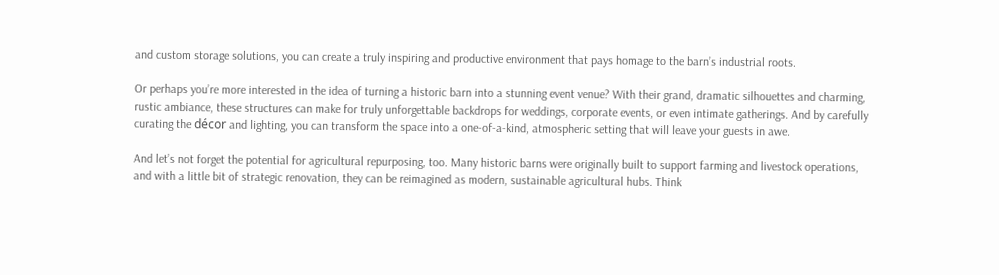and custom storage solutions, you can create a truly inspiring and productive environment that pays homage to the barn’s industrial roots.

Or perhaps you’re more interested in the idea of turning a historic barn into a stunning event venue? With their grand, dramatic silhouettes and charming, rustic ambiance, these structures can make for truly unforgettable backdrops for weddings, corporate events, or even intimate gatherings. And by carefully curating the décor and lighting, you can transform the space into a one-of-a-kind, atmospheric setting that will leave your guests in awe.

And let’s not forget the potential for agricultural repurposing, too. Many historic barns were originally built to support farming and livestock operations, and with a little bit of strategic renovation, they can be reimagined as modern, sustainable agricultural hubs. Think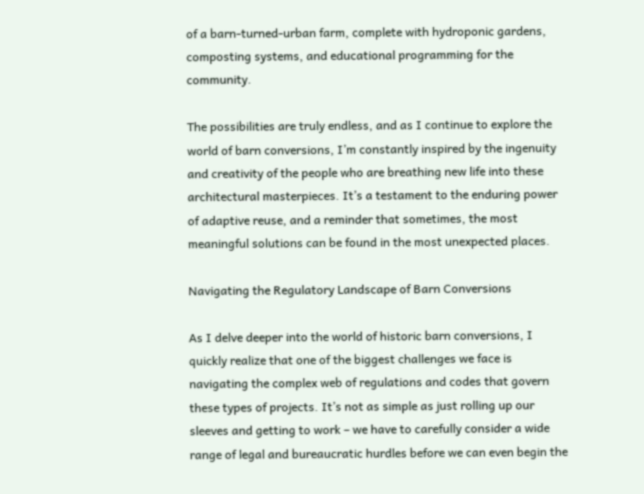of a barn-turned-urban farm, complete with hydroponic gardens, composting systems, and educational programming for the community.

The possibilities are truly endless, and as I continue to explore the world of barn conversions, I’m constantly inspired by the ingenuity and creativity of the people who are breathing new life into these architectural masterpieces. It’s a testament to the enduring power of adaptive reuse, and a reminder that sometimes, the most meaningful solutions can be found in the most unexpected places.

Navigating the Regulatory Landscape of Barn Conversions

As I delve deeper into the world of historic barn conversions, I quickly realize that one of the biggest challenges we face is navigating the complex web of regulations and codes that govern these types of projects. It’s not as simple as just rolling up our sleeves and getting to work – we have to carefully consider a wide range of legal and bureaucratic hurdles before we can even begin the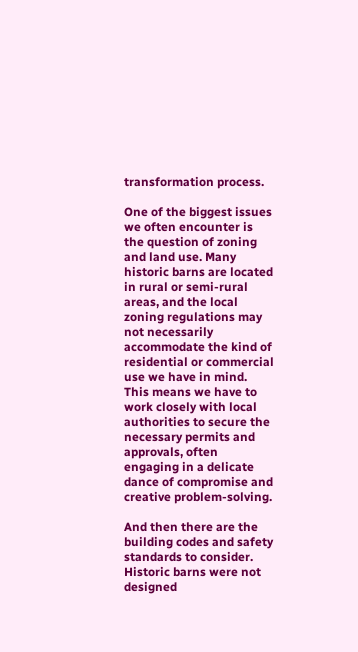transformation process.

One of the biggest issues we often encounter is the question of zoning and land use. Many historic barns are located in rural or semi-rural areas, and the local zoning regulations may not necessarily accommodate the kind of residential or commercial use we have in mind. This means we have to work closely with local authorities to secure the necessary permits and approvals, often engaging in a delicate dance of compromise and creative problem-solving.

And then there are the building codes and safety standards to consider. Historic barns were not designed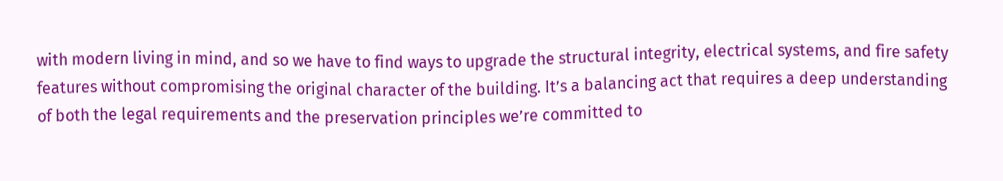with modern living in mind, and so we have to find ways to upgrade the structural integrity, electrical systems, and fire safety features without compromising the original character of the building. It’s a balancing act that requires a deep understanding of both the legal requirements and the preservation principles we’re committed to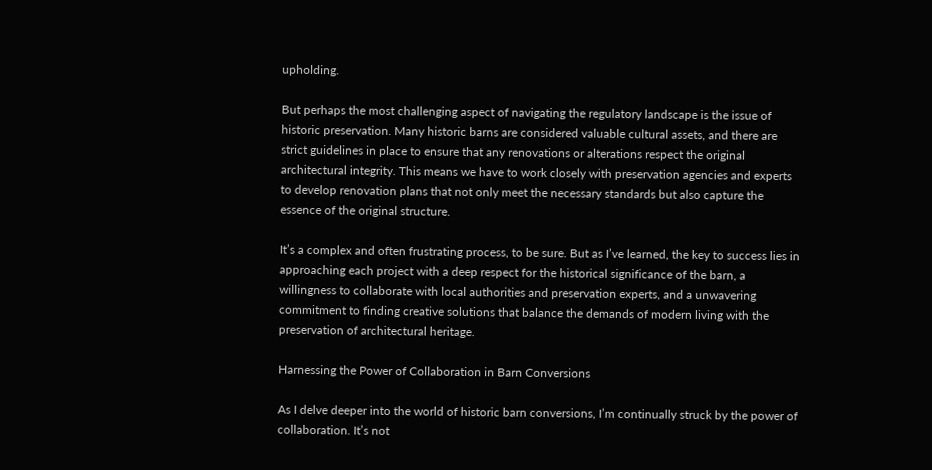upholding.

But perhaps the most challenging aspect of navigating the regulatory landscape is the issue of historic preservation. Many historic barns are considered valuable cultural assets, and there are strict guidelines in place to ensure that any renovations or alterations respect the original architectural integrity. This means we have to work closely with preservation agencies and experts to develop renovation plans that not only meet the necessary standards but also capture the essence of the original structure.

It’s a complex and often frustrating process, to be sure. But as I’ve learned, the key to success lies in approaching each project with a deep respect for the historical significance of the barn, a willingness to collaborate with local authorities and preservation experts, and a unwavering commitment to finding creative solutions that balance the demands of modern living with the preservation of architectural heritage.

Harnessing the Power of Collaboration in Barn Conversions

As I delve deeper into the world of historic barn conversions, I’m continually struck by the power of collaboration. It’s not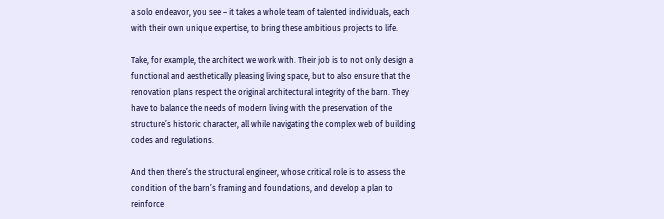a solo endeavor, you see – it takes a whole team of talented individuals, each with their own unique expertise, to bring these ambitious projects to life.

Take, for example, the architect we work with. Their job is to not only design a functional and aesthetically pleasing living space, but to also ensure that the renovation plans respect the original architectural integrity of the barn. They have to balance the needs of modern living with the preservation of the structure’s historic character, all while navigating the complex web of building codes and regulations.

And then there’s the structural engineer, whose critical role is to assess the condition of the barn’s framing and foundations, and develop a plan to reinforce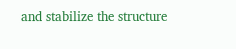and stabilize the structure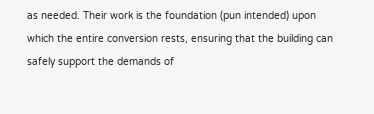as needed. Their work is the foundation (pun intended) upon which the entire conversion rests, ensuring that the building can safely support the demands of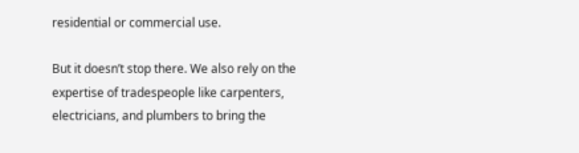residential or commercial use.

But it doesn’t stop there. We also rely on the expertise of tradespeople like carpenters, electricians, and plumbers to bring the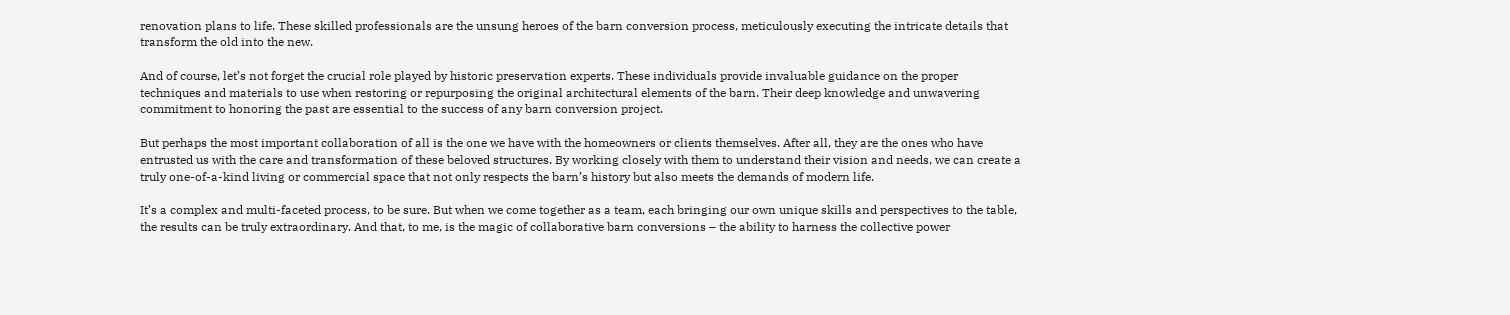renovation plans to life. These skilled professionals are the unsung heroes of the barn conversion process, meticulously executing the intricate details that transform the old into the new.

And of course, let’s not forget the crucial role played by historic preservation experts. These individuals provide invaluable guidance on the proper techniques and materials to use when restoring or repurposing the original architectural elements of the barn. Their deep knowledge and unwavering commitment to honoring the past are essential to the success of any barn conversion project.

But perhaps the most important collaboration of all is the one we have with the homeowners or clients themselves. After all, they are the ones who have entrusted us with the care and transformation of these beloved structures. By working closely with them to understand their vision and needs, we can create a truly one-of-a-kind living or commercial space that not only respects the barn’s history but also meets the demands of modern life.

It’s a complex and multi-faceted process, to be sure. But when we come together as a team, each bringing our own unique skills and perspectives to the table, the results can be truly extraordinary. And that, to me, is the magic of collaborative barn conversions – the ability to harness the collective power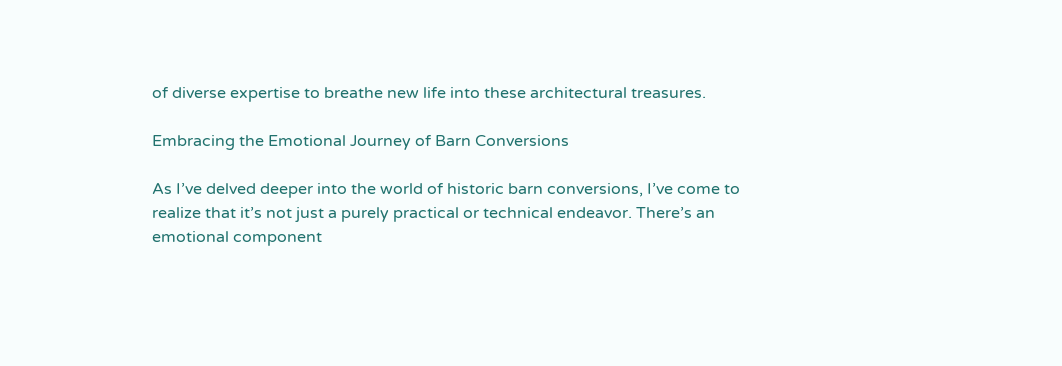of diverse expertise to breathe new life into these architectural treasures.

Embracing the Emotional Journey of Barn Conversions

As I’ve delved deeper into the world of historic barn conversions, I’ve come to realize that it’s not just a purely practical or technical endeavor. There’s an emotional component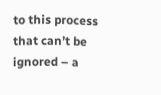to this process that can’t be ignored – a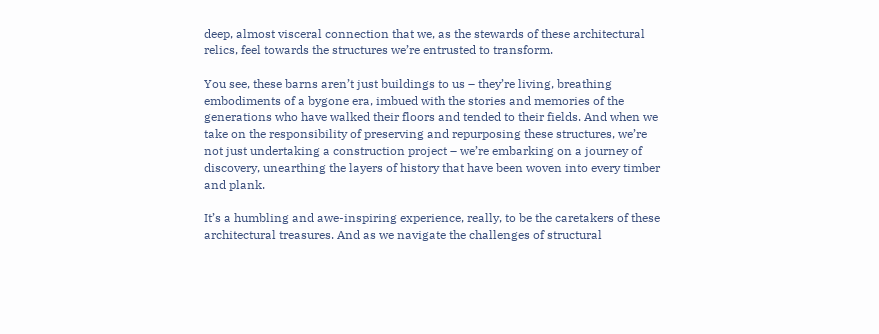deep, almost visceral connection that we, as the stewards of these architectural relics, feel towards the structures we’re entrusted to transform.

You see, these barns aren’t just buildings to us – they’re living, breathing embodiments of a bygone era, imbued with the stories and memories of the generations who have walked their floors and tended to their fields. And when we take on the responsibility of preserving and repurposing these structures, we’re not just undertaking a construction project – we’re embarking on a journey of discovery, unearthing the layers of history that have been woven into every timber and plank.

It’s a humbling and awe-inspiring experience, really, to be the caretakers of these architectural treasures. And as we navigate the challenges of structural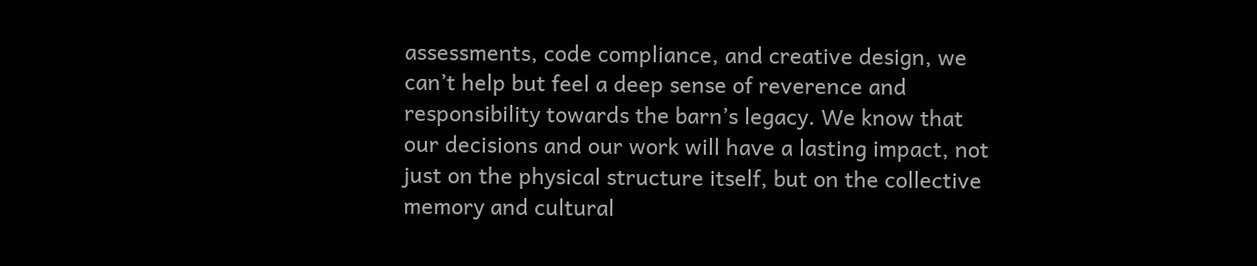assessments, code compliance, and creative design, we can’t help but feel a deep sense of reverence and responsibility towards the barn’s legacy. We know that our decisions and our work will have a lasting impact, not just on the physical structure itself, but on the collective memory and cultural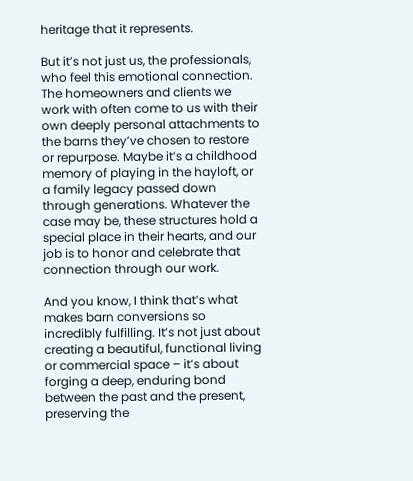heritage that it represents.

But it’s not just us, the professionals, who feel this emotional connection. The homeowners and clients we work with often come to us with their own deeply personal attachments to the barns they’ve chosen to restore or repurpose. Maybe it’s a childhood memory of playing in the hayloft, or a family legacy passed down through generations. Whatever the case may be, these structures hold a special place in their hearts, and our job is to honor and celebrate that connection through our work.

And you know, I think that’s what makes barn conversions so incredibly fulfilling. It’s not just about creating a beautiful, functional living or commercial space – it’s about forging a deep, enduring bond between the past and the present, preserving the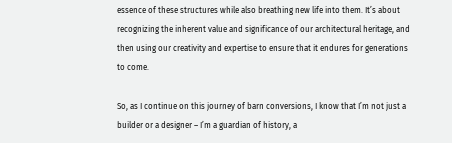essence of these structures while also breathing new life into them. It’s about recognizing the inherent value and significance of our architectural heritage, and then using our creativity and expertise to ensure that it endures for generations to come.

So, as I continue on this journey of barn conversions, I know that I’m not just a builder or a designer – I’m a guardian of history, a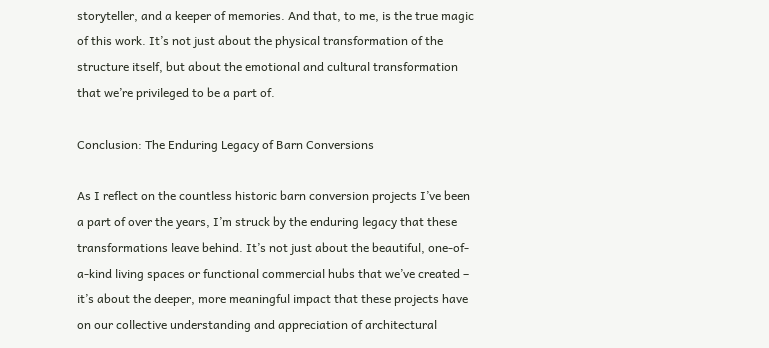storyteller, and a keeper of memories. And that, to me, is the true magic of this work. It’s not just about the physical transformation of the structure itself, but about the emotional and cultural transformation that we’re privileged to be a part of.

Conclusion: The Enduring Legacy of Barn Conversions

As I reflect on the countless historic barn conversion projects I’ve been a part of over the years, I’m struck by the enduring legacy that these transformations leave behind. It’s not just about the beautiful, one-of-a-kind living spaces or functional commercial hubs that we’ve created – it’s about the deeper, more meaningful impact that these projects have on our collective understanding and appreciation of architectural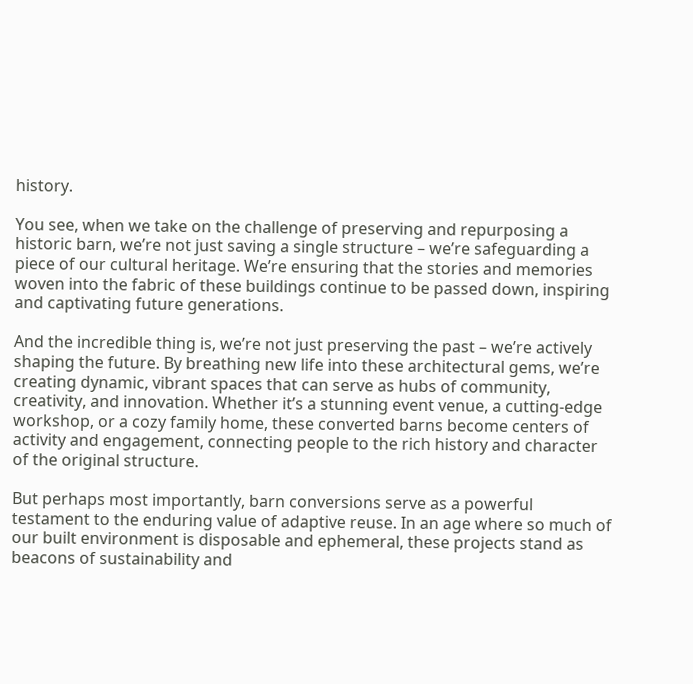history.

You see, when we take on the challenge of preserving and repurposing a historic barn, we’re not just saving a single structure – we’re safeguarding a piece of our cultural heritage. We’re ensuring that the stories and memories woven into the fabric of these buildings continue to be passed down, inspiring and captivating future generations.

And the incredible thing is, we’re not just preserving the past – we’re actively shaping the future. By breathing new life into these architectural gems, we’re creating dynamic, vibrant spaces that can serve as hubs of community, creativity, and innovation. Whether it’s a stunning event venue, a cutting-edge workshop, or a cozy family home, these converted barns become centers of activity and engagement, connecting people to the rich history and character of the original structure.

But perhaps most importantly, barn conversions serve as a powerful testament to the enduring value of adaptive reuse. In an age where so much of our built environment is disposable and ephemeral, these projects stand as beacons of sustainability and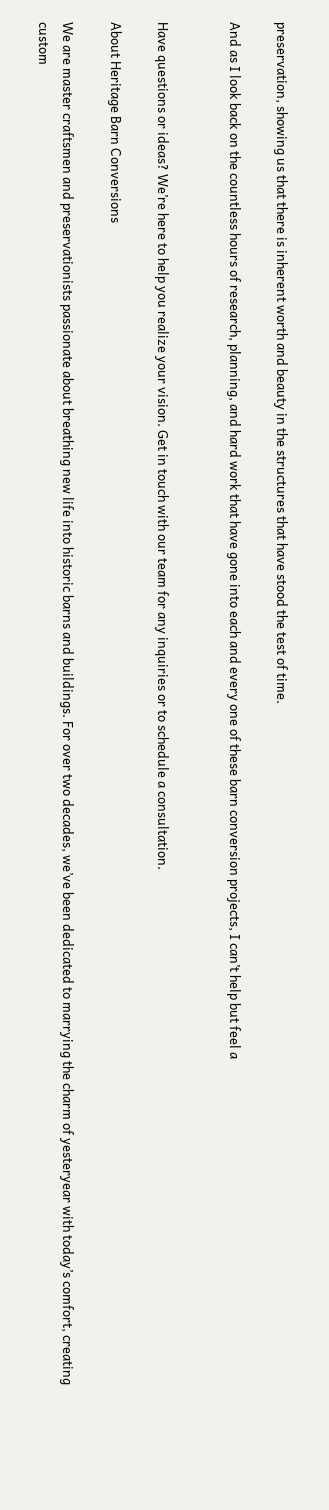preservation, showing us that there is inherent worth and beauty in the structures that have stood the test of time.

And as I look back on the countless hours of research, planning, and hard work that have gone into each and every one of these barn conversion projects, I can’t help but feel a


Have questions or ideas? We’re here to help you realize your vision. Get in touch with our team for any inquiries or to schedule a consultation.

About Heritage Barn Conversions

We are master craftsmen and preservationists passionate about breathing new life into historic barns and buildings. For over two decades, we’ve been dedicated to marrying the charm of yesteryear with today’s comfort, creating custom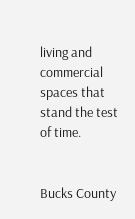living and commercial spaces that stand the test of time.


Bucks County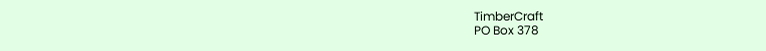TimberCraft
PO Box 378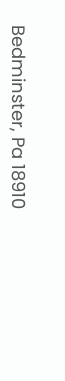Bedminster, Pa 18910